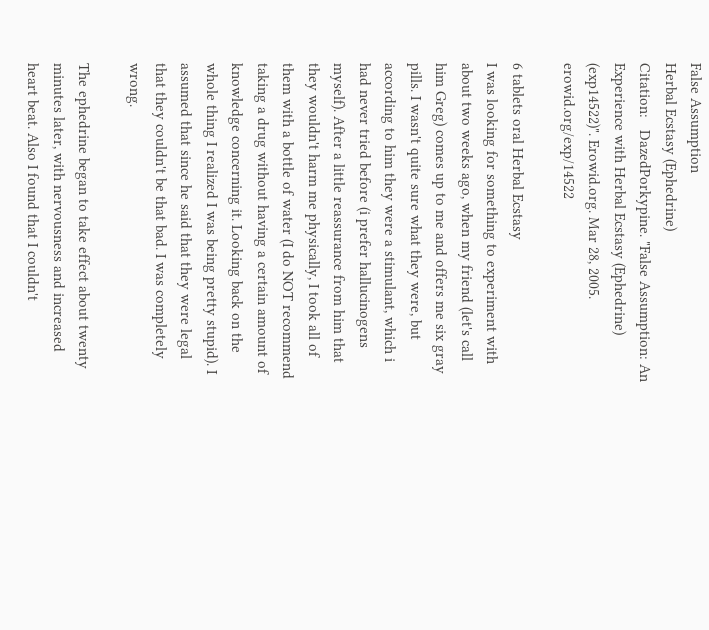False Assumption
Herbal Ecstasy (Ephedrine)
Citation:   DazedPorkypine. "False Assumption: An Experience with Herbal Ecstasy (Ephedrine) (exp14522)". Erowid.org. Mar 28, 2005. erowid.org/exp/14522

6 tablets oral Herbal Ecstasy
I was looking for something to experiment with about two weeks ago, when my friend (let's call him Greg) comes up to me and offers me six gray pills. I wasn't quite sure what they were, but according to him they were a stimulant, which i had never tried before (i prefer hallucinogens myself). After a little reassurance from him that they wouldn't harm me physically, I took all of them with a bottle of water (I do NOT recommend taking a drug without having a certain amount of knowledge concerning it. Looking back on the whole thing I realized I was being pretty stupid). I assumed that since he said that they were legal that they couldn't be that bad. I was completely wrong.

The ephedrine began to take effect about twenty minutes later, with nervousness and increased heart beat. Also I found that I couldn't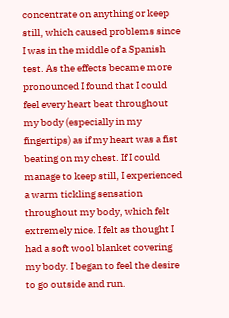concentrate on anything or keep still, which caused problems since I was in the middle of a Spanish test. As the effects became more pronounced I found that I could feel every heart beat throughout my body (especially in my fingertips) as if my heart was a fist beating on my chest. If I could manage to keep still, I experienced a warm tickling sensation throughout my body, which felt extremely nice. I felt as thought I had a soft wool blanket covering my body. I began to feel the desire to go outside and run.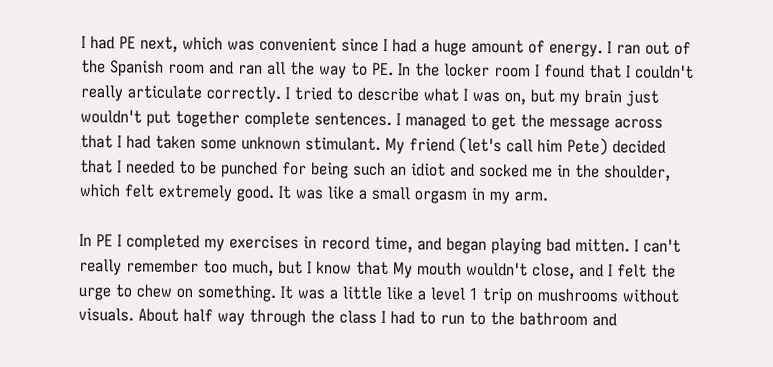I had PE next, which was convenient since I had a huge amount of energy. I ran out of the Spanish room and ran all the way to PE. In the locker room I found that I couldn't really articulate correctly. I tried to describe what I was on, but my brain just wouldn't put together complete sentences. I managed to get the message across that I had taken some unknown stimulant. My friend (let's call him Pete) decided that I needed to be punched for being such an idiot and socked me in the shoulder, which felt extremely good. It was like a small orgasm in my arm.

In PE I completed my exercises in record time, and began playing bad mitten. I can't really remember too much, but I know that My mouth wouldn't close, and I felt the urge to chew on something. It was a little like a level 1 trip on mushrooms without visuals. About half way through the class I had to run to the bathroom and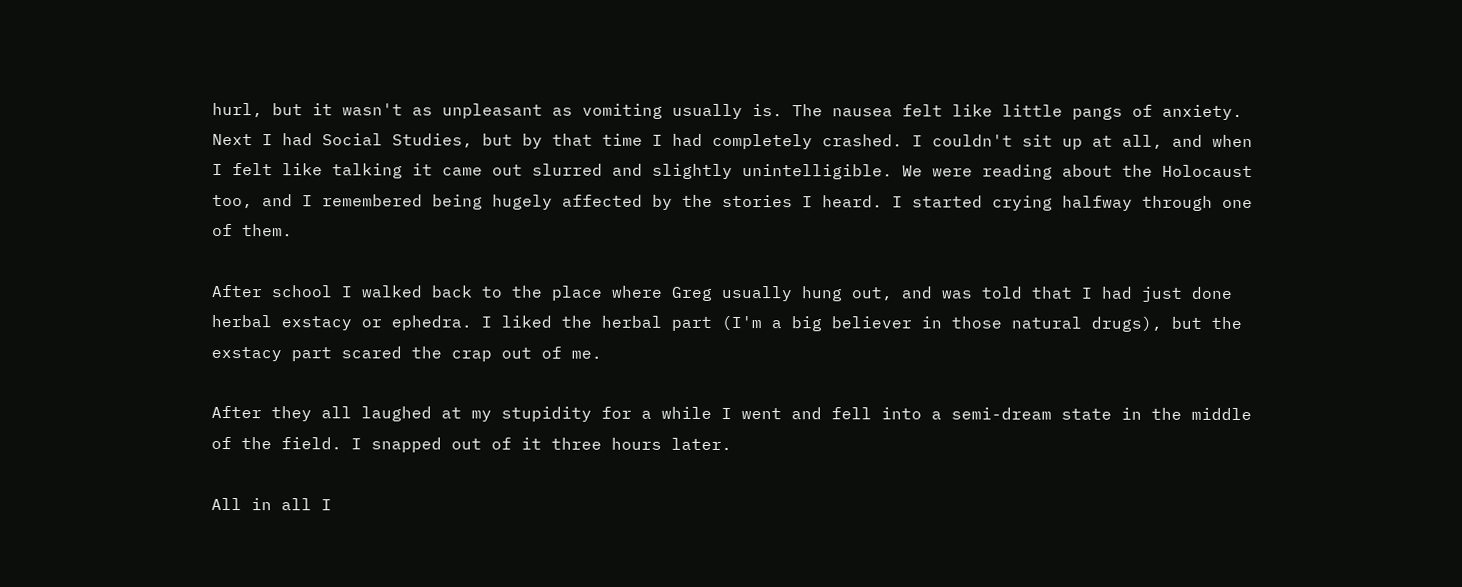hurl, but it wasn't as unpleasant as vomiting usually is. The nausea felt like little pangs of anxiety.
Next I had Social Studies, but by that time I had completely crashed. I couldn't sit up at all, and when I felt like talking it came out slurred and slightly unintelligible. We were reading about the Holocaust too, and I remembered being hugely affected by the stories I heard. I started crying halfway through one of them.

After school I walked back to the place where Greg usually hung out, and was told that I had just done herbal exstacy or ephedra. I liked the herbal part (I'm a big believer in those natural drugs), but the exstacy part scared the crap out of me.

After they all laughed at my stupidity for a while I went and fell into a semi-dream state in the middle of the field. I snapped out of it three hours later.

All in all I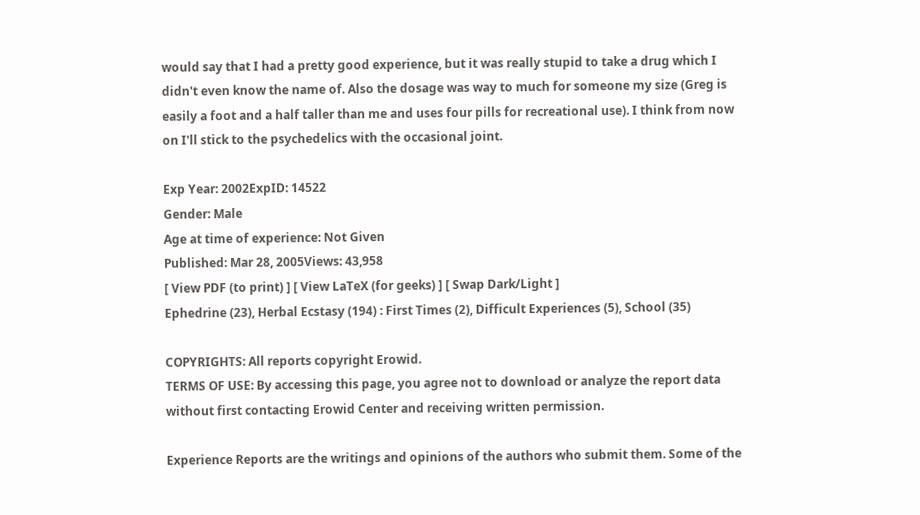would say that I had a pretty good experience, but it was really stupid to take a drug which I didn't even know the name of. Also the dosage was way to much for someone my size (Greg is easily a foot and a half taller than me and uses four pills for recreational use). I think from now on I'll stick to the psychedelics with the occasional joint.

Exp Year: 2002ExpID: 14522
Gender: Male
Age at time of experience: Not Given
Published: Mar 28, 2005Views: 43,958
[ View PDF (to print) ] [ View LaTeX (for geeks) ] [ Swap Dark/Light ]
Ephedrine (23), Herbal Ecstasy (194) : First Times (2), Difficult Experiences (5), School (35)

COPYRIGHTS: All reports copyright Erowid.
TERMS OF USE: By accessing this page, you agree not to download or analyze the report data without first contacting Erowid Center and receiving written permission.

Experience Reports are the writings and opinions of the authors who submit them. Some of the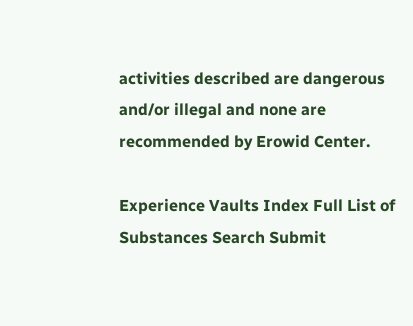activities described are dangerous and/or illegal and none are recommended by Erowid Center.

Experience Vaults Index Full List of Substances Search Submit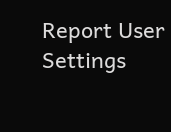Report User Settings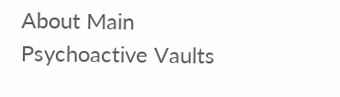About Main Psychoactive Vaults